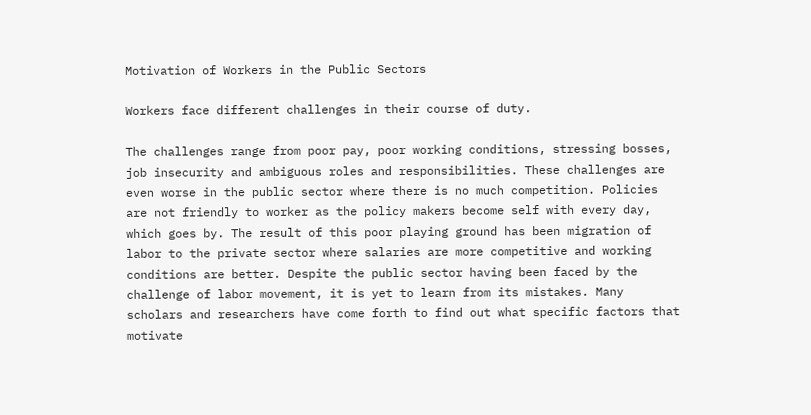Motivation of Workers in the Public Sectors

Workers face different challenges in their course of duty.

The challenges range from poor pay, poor working conditions, stressing bosses, job insecurity and ambiguous roles and responsibilities. These challenges are even worse in the public sector where there is no much competition. Policies are not friendly to worker as the policy makers become self with every day, which goes by. The result of this poor playing ground has been migration of labor to the private sector where salaries are more competitive and working conditions are better. Despite the public sector having been faced by the challenge of labor movement, it is yet to learn from its mistakes. Many scholars and researchers have come forth to find out what specific factors that motivate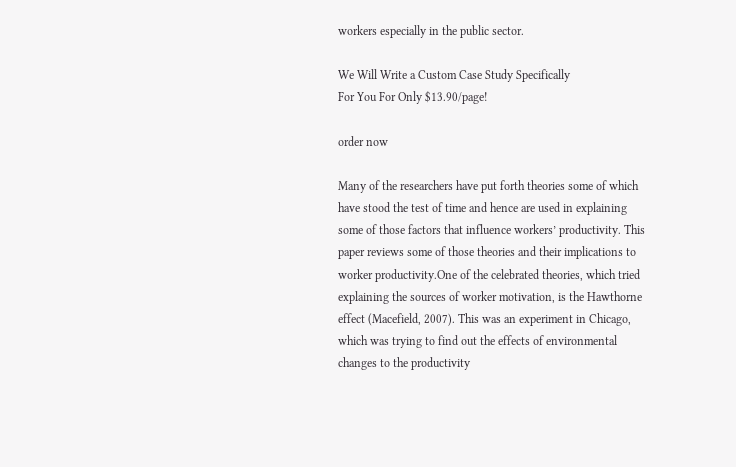workers especially in the public sector.

We Will Write a Custom Case Study Specifically
For You For Only $13.90/page!

order now

Many of the researchers have put forth theories some of which have stood the test of time and hence are used in explaining some of those factors that influence workers’ productivity. This paper reviews some of those theories and their implications to worker productivity.One of the celebrated theories, which tried explaining the sources of worker motivation, is the Hawthorne effect (Macefield, 2007). This was an experiment in Chicago, which was trying to find out the effects of environmental changes to the productivity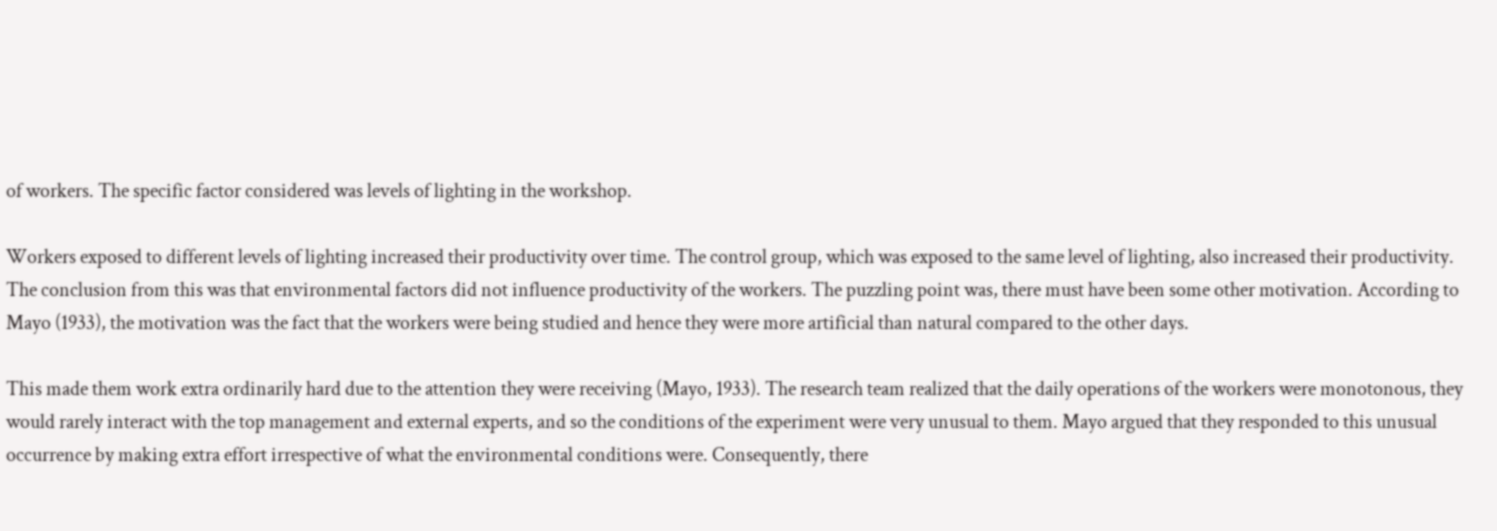of workers. The specific factor considered was levels of lighting in the workshop.

Workers exposed to different levels of lighting increased their productivity over time. The control group, which was exposed to the same level of lighting, also increased their productivity. The conclusion from this was that environmental factors did not influence productivity of the workers. The puzzling point was, there must have been some other motivation. According to Mayo (1933), the motivation was the fact that the workers were being studied and hence they were more artificial than natural compared to the other days.

This made them work extra ordinarily hard due to the attention they were receiving (Mayo, 1933). The research team realized that the daily operations of the workers were monotonous, they would rarely interact with the top management and external experts, and so the conditions of the experiment were very unusual to them. Mayo argued that they responded to this unusual occurrence by making extra effort irrespective of what the environmental conditions were. Consequently, there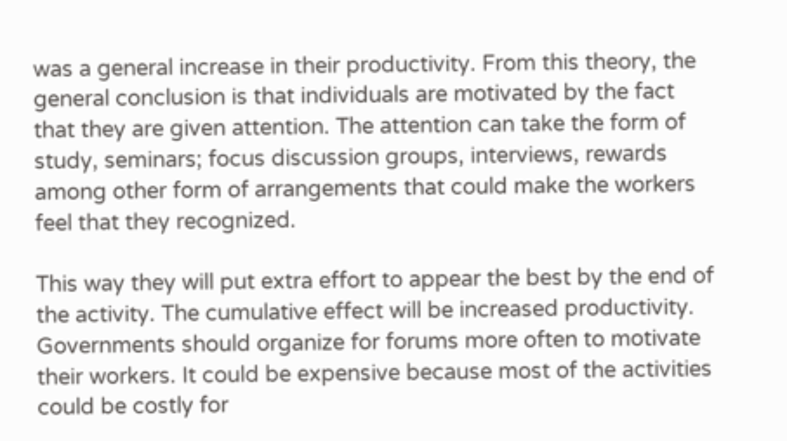was a general increase in their productivity. From this theory, the general conclusion is that individuals are motivated by the fact that they are given attention. The attention can take the form of study, seminars; focus discussion groups, interviews, rewards among other form of arrangements that could make the workers feel that they recognized.

This way they will put extra effort to appear the best by the end of the activity. The cumulative effect will be increased productivity. Governments should organize for forums more often to motivate their workers. It could be expensive because most of the activities could be costly for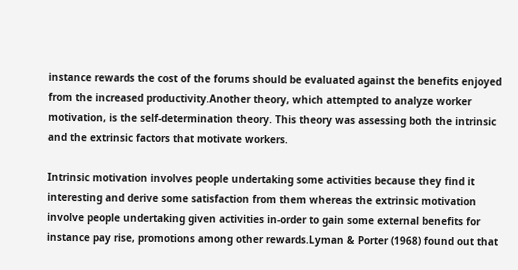instance rewards the cost of the forums should be evaluated against the benefits enjoyed from the increased productivity.Another theory, which attempted to analyze worker motivation, is the self-determination theory. This theory was assessing both the intrinsic and the extrinsic factors that motivate workers.

Intrinsic motivation involves people undertaking some activities because they find it interesting and derive some satisfaction from them whereas the extrinsic motivation involve people undertaking given activities in-order to gain some external benefits for instance pay rise, promotions among other rewards.Lyman & Porter (1968) found out that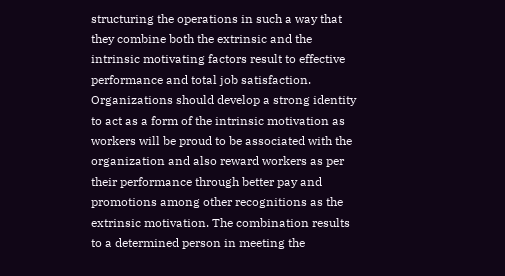structuring the operations in such a way that they combine both the extrinsic and the intrinsic motivating factors result to effective performance and total job satisfaction. Organizations should develop a strong identity to act as a form of the intrinsic motivation as workers will be proud to be associated with the organization and also reward workers as per their performance through better pay and promotions among other recognitions as the extrinsic motivation. The combination results to a determined person in meeting the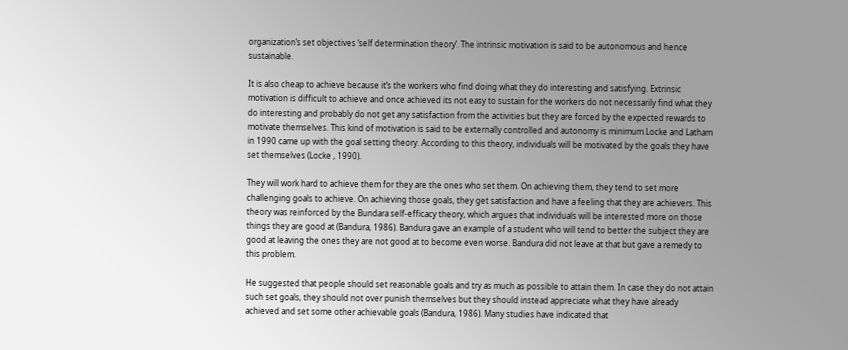organization’s set objectives ‘self determination theory’. The intrinsic motivation is said to be autonomous and hence sustainable.

It is also cheap to achieve because it’s the workers who find doing what they do interesting and satisfying. Extrinsic motivation is difficult to achieve and once achieved its not easy to sustain for the workers do not necessarily find what they do interesting and probably do not get any satisfaction from the activities but they are forced by the expected rewards to motivate themselves. This kind of motivation is said to be externally controlled and autonomy is minimum.Locke and Latham in 1990 came up with the goal setting theory. According to this theory, individuals will be motivated by the goals they have set themselves (Locke , 1990).

They will work hard to achieve them for they are the ones who set them. On achieving them, they tend to set more challenging goals to achieve. On achieving those goals, they get satisfaction and have a feeling that they are achievers. This theory was reinforced by the Bundara self-efficacy theory, which argues that individuals will be interested more on those things they are good at (Bandura, 1986). Bandura gave an example of a student who will tend to better the subject they are good at leaving the ones they are not good at to become even worse. Bandura did not leave at that but gave a remedy to this problem.

He suggested that people should set reasonable goals and try as much as possible to attain them. In case they do not attain such set goals, they should not over punish themselves but they should instead appreciate what they have already achieved and set some other achievable goals (Bandura, 1986). Many studies have indicated that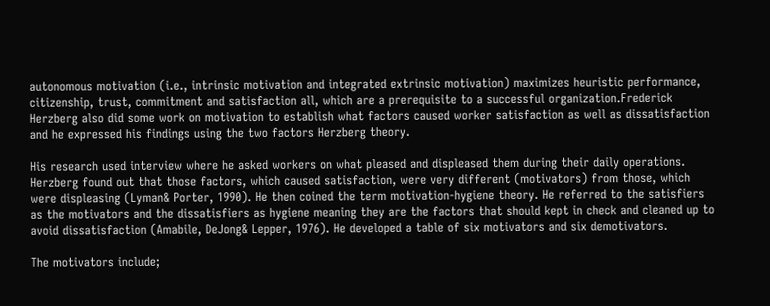autonomous motivation (i.e., intrinsic motivation and integrated extrinsic motivation) maximizes heuristic performance, citizenship, trust, commitment and satisfaction all, which are a prerequisite to a successful organization.Frederick Herzberg also did some work on motivation to establish what factors caused worker satisfaction as well as dissatisfaction and he expressed his findings using the two factors Herzberg theory.

His research used interview where he asked workers on what pleased and displeased them during their daily operations. Herzberg found out that those factors, which caused satisfaction, were very different (motivators) from those, which were displeasing (Lyman& Porter, 1990). He then coined the term motivation-hygiene theory. He referred to the satisfiers as the motivators and the dissatisfiers as hygiene meaning they are the factors that should kept in check and cleaned up to avoid dissatisfaction (Amabile, DeJong& Lepper, 1976). He developed a table of six motivators and six demotivators.

The motivators include;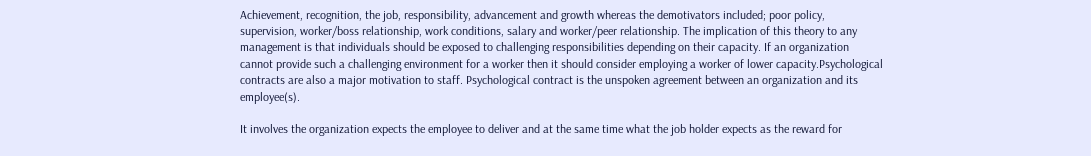Achievement, recognition, the job, responsibility, advancement and growth whereas the demotivators included; poor policy, supervision, worker/boss relationship, work conditions, salary and worker/peer relationship. The implication of this theory to any management is that individuals should be exposed to challenging responsibilities depending on their capacity. If an organization cannot provide such a challenging environment for a worker then it should consider employing a worker of lower capacity.Psychological contracts are also a major motivation to staff. Psychological contract is the unspoken agreement between an organization and its employee(s).

It involves the organization expects the employee to deliver and at the same time what the job holder expects as the reward for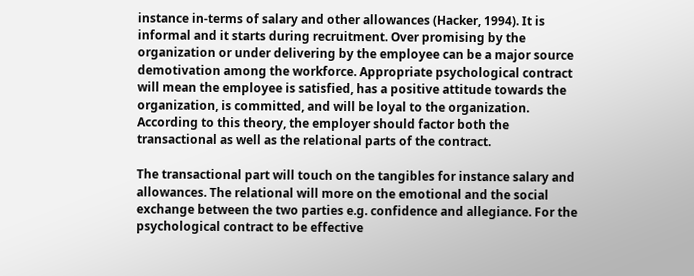instance in-terms of salary and other allowances (Hacker, 1994). It is informal and it starts during recruitment. Over promising by the organization or under delivering by the employee can be a major source demotivation among the workforce. Appropriate psychological contract will mean the employee is satisfied, has a positive attitude towards the organization, is committed, and will be loyal to the organization. According to this theory, the employer should factor both the transactional as well as the relational parts of the contract.

The transactional part will touch on the tangibles for instance salary and allowances. The relational will more on the emotional and the social exchange between the two parties e.g. confidence and allegiance. For the psychological contract to be effective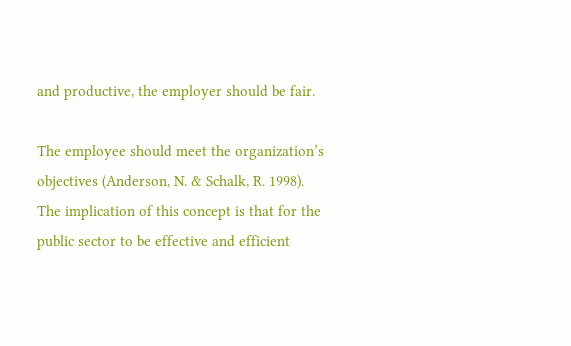and productive, the employer should be fair.

The employee should meet the organization’s objectives (Anderson, N. & Schalk, R. 1998). The implication of this concept is that for the public sector to be effective and efficient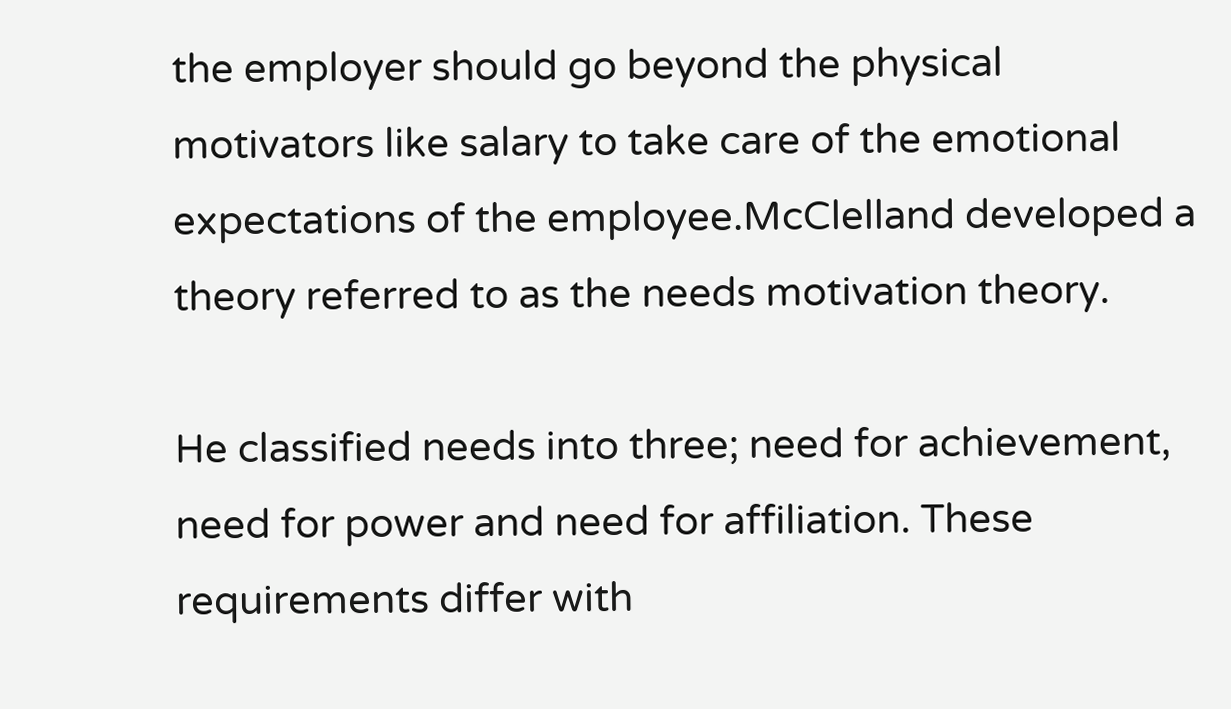the employer should go beyond the physical motivators like salary to take care of the emotional expectations of the employee.McClelland developed a theory referred to as the needs motivation theory.

He classified needs into three; need for achievement, need for power and need for affiliation. These requirements differ with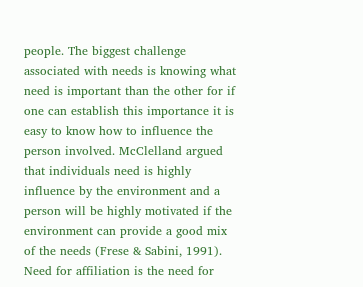people. The biggest challenge associated with needs is knowing what need is important than the other for if one can establish this importance it is easy to know how to influence the person involved. McClelland argued that individuals need is highly influence by the environment and a person will be highly motivated if the environment can provide a good mix of the needs (Frese & Sabini, 1991). Need for affiliation is the need for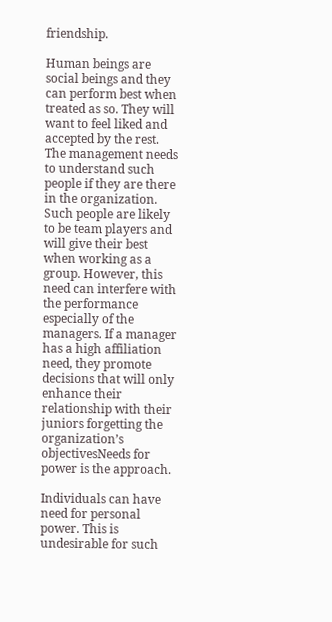friendship.

Human beings are social beings and they can perform best when treated as so. They will want to feel liked and accepted by the rest. The management needs to understand such people if they are there in the organization. Such people are likely to be team players and will give their best when working as a group. However, this need can interfere with the performance especially of the managers. If a manager has a high affiliation need, they promote decisions that will only enhance their relationship with their juniors forgetting the organization’s objectivesNeeds for power is the approach.

Individuals can have need for personal power. This is undesirable for such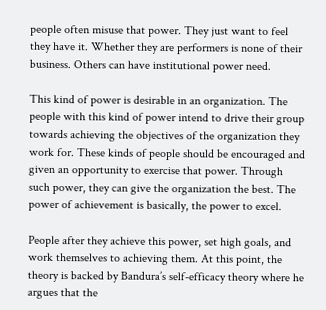people often misuse that power. They just want to feel they have it. Whether they are performers is none of their business. Others can have institutional power need.

This kind of power is desirable in an organization. The people with this kind of power intend to drive their group towards achieving the objectives of the organization they work for. These kinds of people should be encouraged and given an opportunity to exercise that power. Through such power, they can give the organization the best. The power of achievement is basically, the power to excel.

People after they achieve this power, set high goals, and work themselves to achieving them. At this point, the theory is backed by Bandura’s self-efficacy theory where he argues that the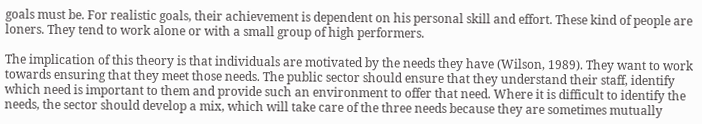goals must be. For realistic goals, their achievement is dependent on his personal skill and effort. These kind of people are loners. They tend to work alone or with a small group of high performers.

The implication of this theory is that individuals are motivated by the needs they have (Wilson, 1989). They want to work towards ensuring that they meet those needs. The public sector should ensure that they understand their staff, identify which need is important to them and provide such an environment to offer that need. Where it is difficult to identify the needs, the sector should develop a mix, which will take care of the three needs because they are sometimes mutually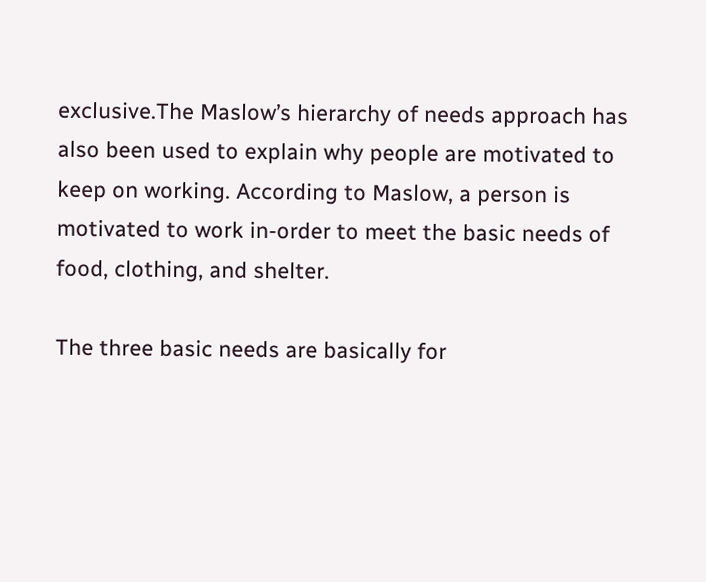exclusive.The Maslow’s hierarchy of needs approach has also been used to explain why people are motivated to keep on working. According to Maslow, a person is motivated to work in-order to meet the basic needs of food, clothing, and shelter.

The three basic needs are basically for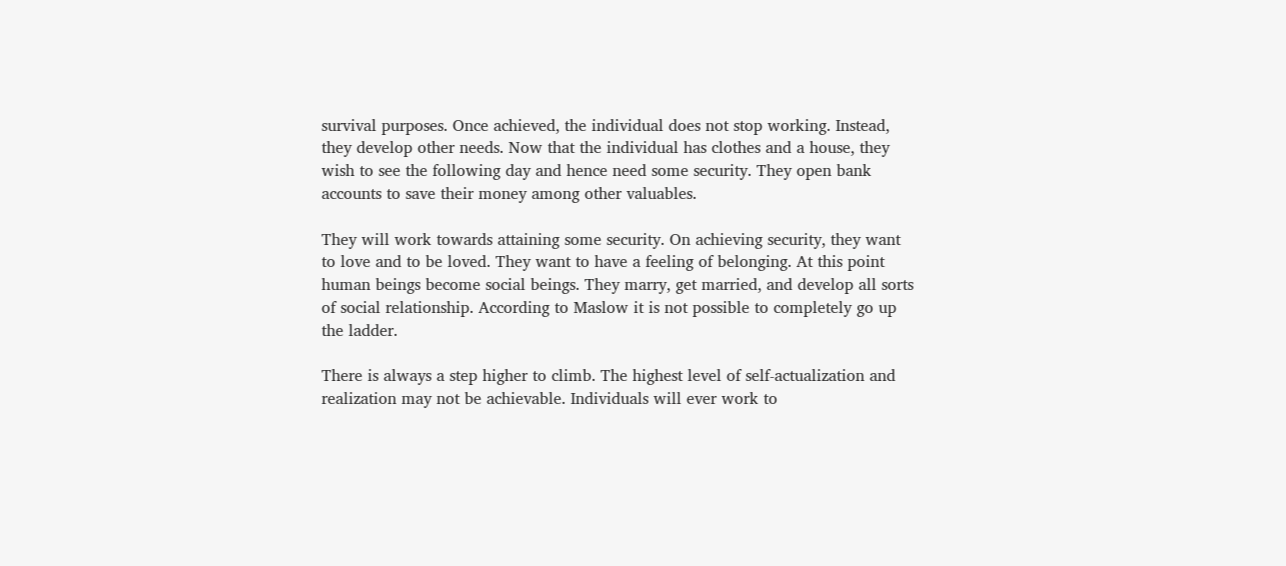survival purposes. Once achieved, the individual does not stop working. Instead, they develop other needs. Now that the individual has clothes and a house, they wish to see the following day and hence need some security. They open bank accounts to save their money among other valuables.

They will work towards attaining some security. On achieving security, they want to love and to be loved. They want to have a feeling of belonging. At this point human beings become social beings. They marry, get married, and develop all sorts of social relationship. According to Maslow it is not possible to completely go up the ladder.

There is always a step higher to climb. The highest level of self-actualization and realization may not be achievable. Individuals will ever work to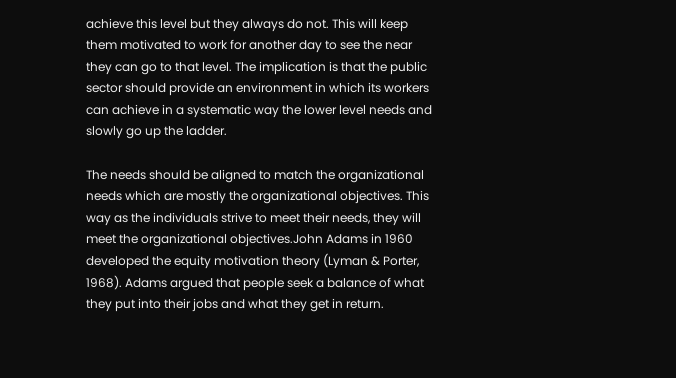achieve this level but they always do not. This will keep them motivated to work for another day to see the near they can go to that level. The implication is that the public sector should provide an environment in which its workers can achieve in a systematic way the lower level needs and slowly go up the ladder.

The needs should be aligned to match the organizational needs which are mostly the organizational objectives. This way as the individuals strive to meet their needs, they will meet the organizational objectives.John Adams in 1960 developed the equity motivation theory (Lyman & Porter, 1968). Adams argued that people seek a balance of what they put into their jobs and what they get in return.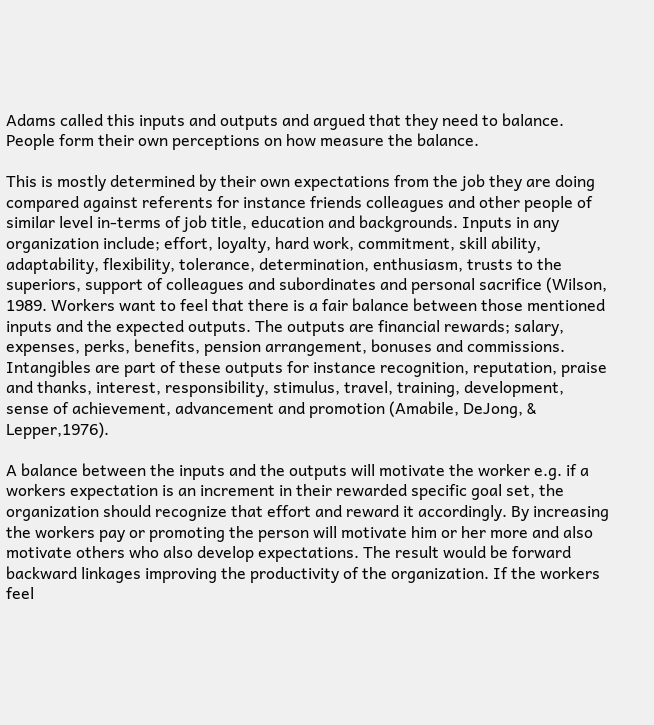Adams called this inputs and outputs and argued that they need to balance. People form their own perceptions on how measure the balance.

This is mostly determined by their own expectations from the job they are doing compared against referents for instance friends colleagues and other people of similar level in-terms of job title, education and backgrounds. Inputs in any organization include; effort, loyalty, hard work, commitment, skill ability, adaptability, flexibility, tolerance, determination, enthusiasm, trusts to the superiors, support of colleagues and subordinates and personal sacrifice (Wilson, 1989. Workers want to feel that there is a fair balance between those mentioned inputs and the expected outputs. The outputs are financial rewards; salary, expenses, perks, benefits, pension arrangement, bonuses and commissions. Intangibles are part of these outputs for instance recognition, reputation, praise and thanks, interest, responsibility, stimulus, travel, training, development, sense of achievement, advancement and promotion (Amabile, DeJong, & Lepper,1976).

A balance between the inputs and the outputs will motivate the worker e.g. if a workers expectation is an increment in their rewarded specific goal set, the organization should recognize that effort and reward it accordingly. By increasing the workers pay or promoting the person will motivate him or her more and also motivate others who also develop expectations. The result would be forward backward linkages improving the productivity of the organization. If the workers feel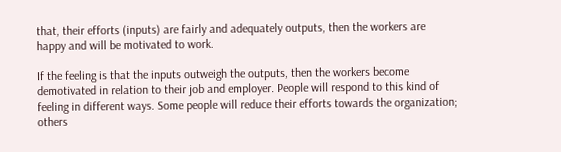that, their efforts (inputs) are fairly and adequately outputs, then the workers are happy and will be motivated to work.

If the feeling is that the inputs outweigh the outputs, then the workers become demotivated in relation to their job and employer. People will respond to this kind of feeling in different ways. Some people will reduce their efforts towards the organization; others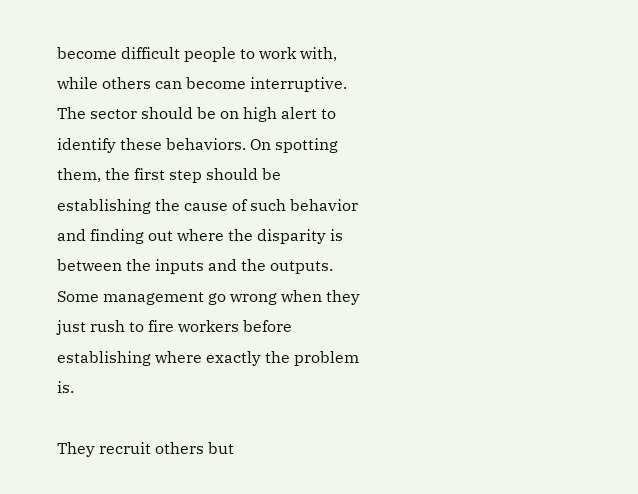become difficult people to work with, while others can become interruptive. The sector should be on high alert to identify these behaviors. On spotting them, the first step should be establishing the cause of such behavior and finding out where the disparity is between the inputs and the outputs. Some management go wrong when they just rush to fire workers before establishing where exactly the problem is.

They recruit others but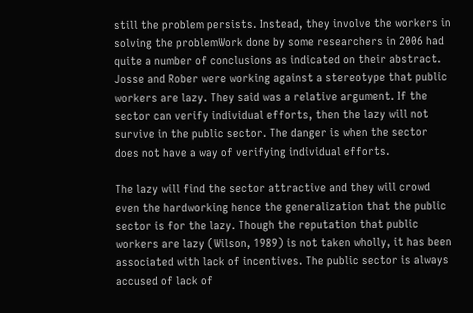still the problem persists. Instead, they involve the workers in solving the problemWork done by some researchers in 2006 had quite a number of conclusions as indicated on their abstract. Josse and Rober were working against a stereotype that public workers are lazy. They said was a relative argument. If the sector can verify individual efforts, then the lazy will not survive in the public sector. The danger is when the sector does not have a way of verifying individual efforts.

The lazy will find the sector attractive and they will crowd even the hardworking hence the generalization that the public sector is for the lazy. Though the reputation that public workers are lazy (Wilson, 1989) is not taken wholly, it has been associated with lack of incentives. The public sector is always accused of lack of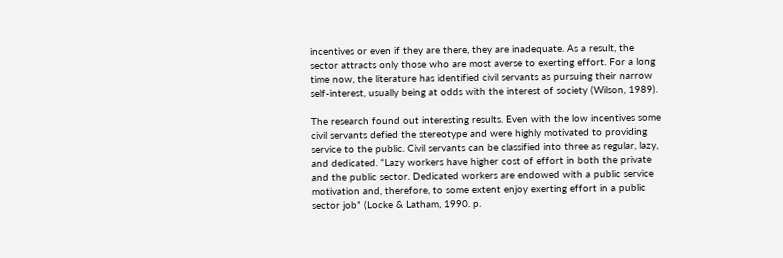incentives or even if they are there, they are inadequate. As a result, the sector attracts only those who are most averse to exerting effort. For a long time now, the literature has identified civil servants as pursuing their narrow self-interest, usually being at odds with the interest of society (Wilson, 1989).

The research found out interesting results. Even with the low incentives some civil servants defied the stereotype and were highly motivated to providing service to the public. Civil servants can be classified into three as regular, lazy, and dedicated. “Lazy workers have higher cost of effort in both the private and the public sector. Dedicated workers are endowed with a public service motivation and, therefore, to some extent enjoy exerting effort in a public sector job” (Locke & Latham, 1990. p.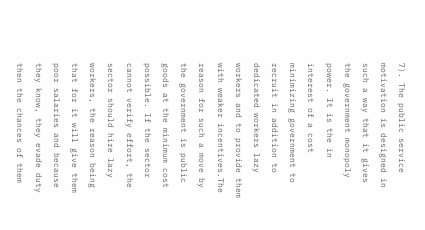7). The public service motivation is designed in such a way that it gives the government monopoly power. It is the in interest of a cost minimizing government to recruit in addition to dedicated workers lazy workers and to provide them with weaker incentives.The reason for such a move by the government is public goods at the minimum cost possible. If the sector cannot verify effort, the sector should hire lazy workers, the reason being that for it will give them poor salaries and because they know, they evade duty then the chances of them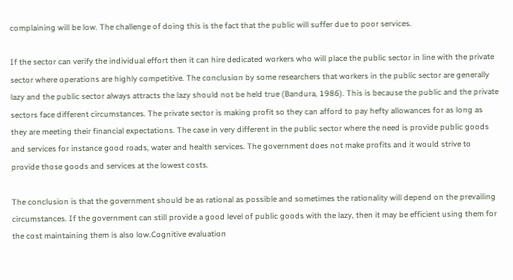complaining will be low. The challenge of doing this is the fact that the public will suffer due to poor services.

If the sector can verify the individual effort then it can hire dedicated workers who will place the public sector in line with the private sector where operations are highly competitive. The conclusion by some researchers that workers in the public sector are generally lazy and the public sector always attracts the lazy should not be held true (Bandura, 1986). This is because the public and the private sectors face different circumstances. The private sector is making profit so they can afford to pay hefty allowances for as long as they are meeting their financial expectations. The case in very different in the public sector where the need is provide public goods and services for instance good roads, water and health services. The government does not make profits and it would strive to provide those goods and services at the lowest costs.

The conclusion is that the government should be as rational as possible and sometimes the rationality will depend on the prevailing circumstances. If the government can still provide a good level of public goods with the lazy, then it may be efficient using them for the cost maintaining them is also low.Cognitive evaluation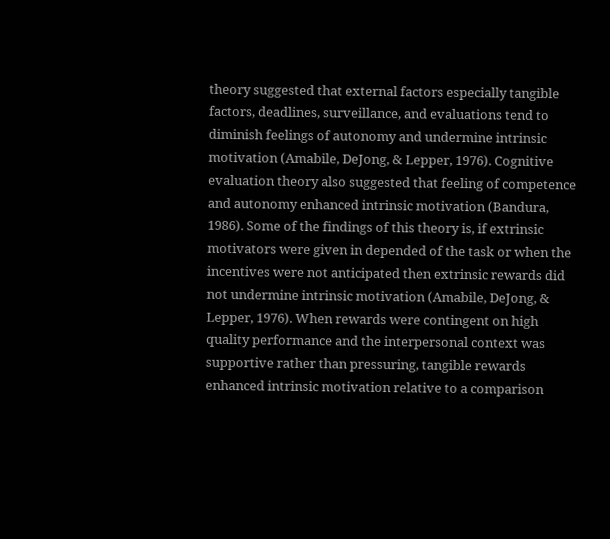theory suggested that external factors especially tangible factors, deadlines, surveillance, and evaluations tend to diminish feelings of autonomy and undermine intrinsic motivation (Amabile, DeJong, & Lepper, 1976). Cognitive evaluation theory also suggested that feeling of competence and autonomy enhanced intrinsic motivation (Bandura, 1986). Some of the findings of this theory is, if extrinsic motivators were given in depended of the task or when the incentives were not anticipated then extrinsic rewards did not undermine intrinsic motivation (Amabile, DeJong, & Lepper, 1976). When rewards were contingent on high quality performance and the interpersonal context was supportive rather than pressuring, tangible rewards enhanced intrinsic motivation relative to a comparison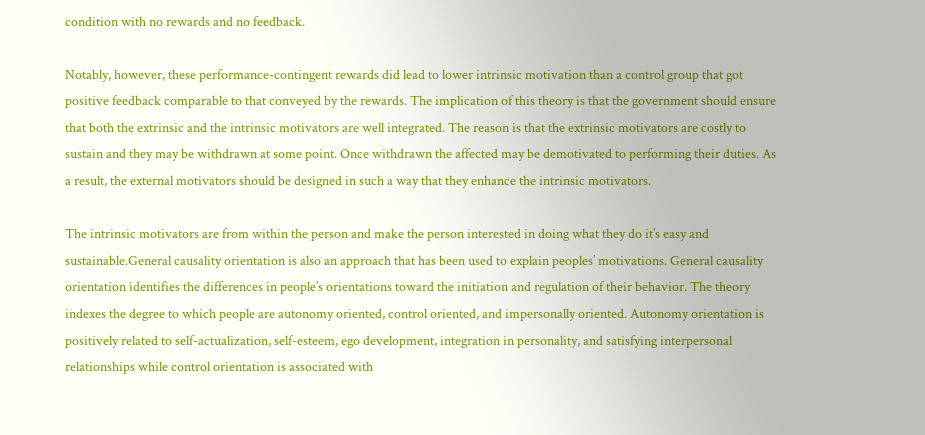condition with no rewards and no feedback.

Notably, however, these performance-contingent rewards did lead to lower intrinsic motivation than a control group that got positive feedback comparable to that conveyed by the rewards. The implication of this theory is that the government should ensure that both the extrinsic and the intrinsic motivators are well integrated. The reason is that the extrinsic motivators are costly to sustain and they may be withdrawn at some point. Once withdrawn the affected may be demotivated to performing their duties. As a result, the external motivators should be designed in such a way that they enhance the intrinsic motivators.

The intrinsic motivators are from within the person and make the person interested in doing what they do it’s easy and sustainable.General causality orientation is also an approach that has been used to explain peoples’ motivations. General causality orientation identifies the differences in people’s orientations toward the initiation and regulation of their behavior. The theory indexes the degree to which people are autonomy oriented, control oriented, and impersonally oriented. Autonomy orientation is positively related to self-actualization, self-esteem, ego development, integration in personality, and satisfying interpersonal relationships while control orientation is associated with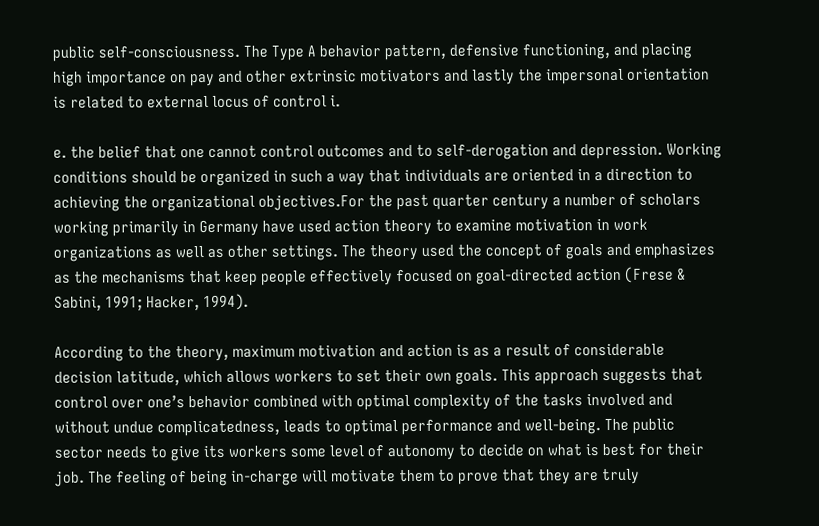public self-consciousness. The Type A behavior pattern, defensive functioning, and placing high importance on pay and other extrinsic motivators and lastly the impersonal orientation is related to external locus of control i.

e. the belief that one cannot control outcomes and to self-derogation and depression. Working conditions should be organized in such a way that individuals are oriented in a direction to achieving the organizational objectives.For the past quarter century a number of scholars working primarily in Germany have used action theory to examine motivation in work organizations as well as other settings. The theory used the concept of goals and emphasizes as the mechanisms that keep people effectively focused on goal-directed action (Frese & Sabini, 1991; Hacker, 1994).

According to the theory, maximum motivation and action is as a result of considerable decision latitude, which allows workers to set their own goals. This approach suggests that control over one’s behavior combined with optimal complexity of the tasks involved and without undue complicatedness, leads to optimal performance and well-being. The public sector needs to give its workers some level of autonomy to decide on what is best for their job. The feeling of being in-charge will motivate them to prove that they are truly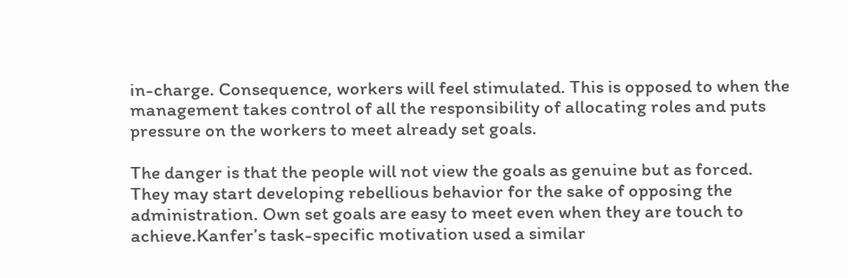in-charge. Consequence, workers will feel stimulated. This is opposed to when the management takes control of all the responsibility of allocating roles and puts pressure on the workers to meet already set goals.

The danger is that the people will not view the goals as genuine but as forced. They may start developing rebellious behavior for the sake of opposing the administration. Own set goals are easy to meet even when they are touch to achieve.Kanfer’s task-specific motivation used a similar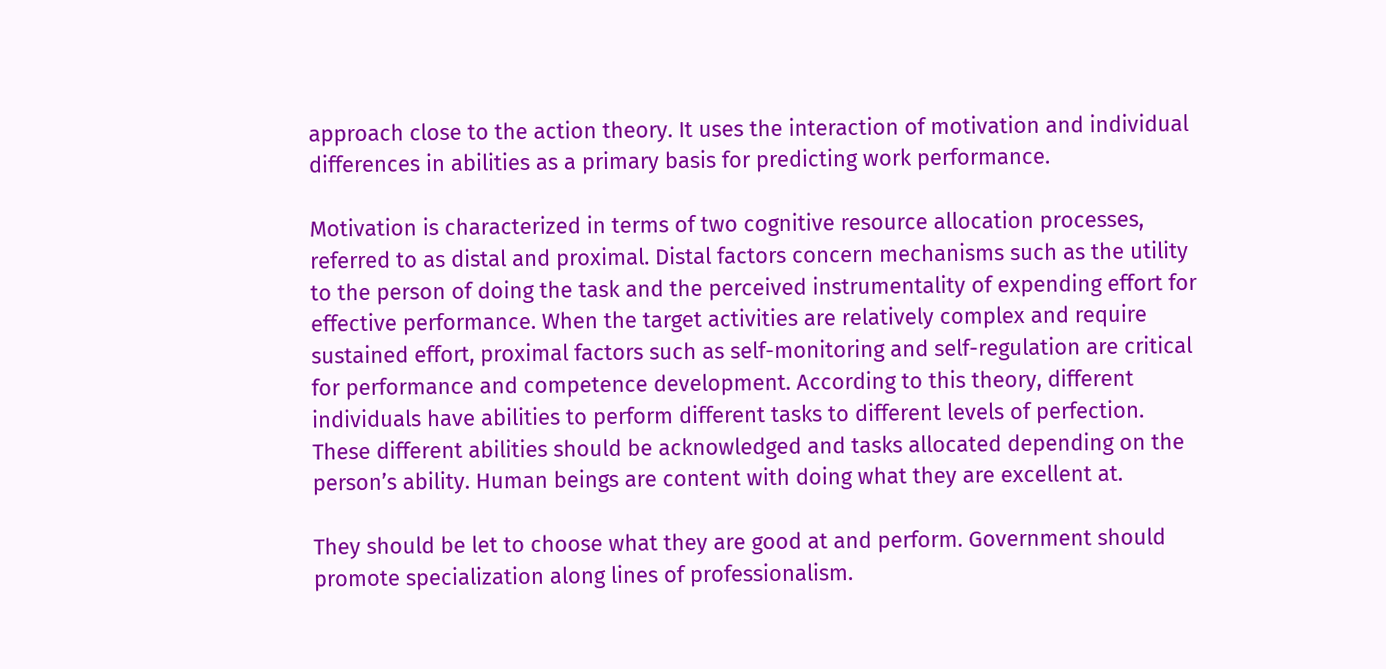approach close to the action theory. It uses the interaction of motivation and individual differences in abilities as a primary basis for predicting work performance.

Motivation is characterized in terms of two cognitive resource allocation processes, referred to as distal and proximal. Distal factors concern mechanisms such as the utility to the person of doing the task and the perceived instrumentality of expending effort for effective performance. When the target activities are relatively complex and require sustained effort, proximal factors such as self-monitoring and self-regulation are critical for performance and competence development. According to this theory, different individuals have abilities to perform different tasks to different levels of perfection. These different abilities should be acknowledged and tasks allocated depending on the person’s ability. Human beings are content with doing what they are excellent at.

They should be let to choose what they are good at and perform. Government should promote specialization along lines of professionalism.